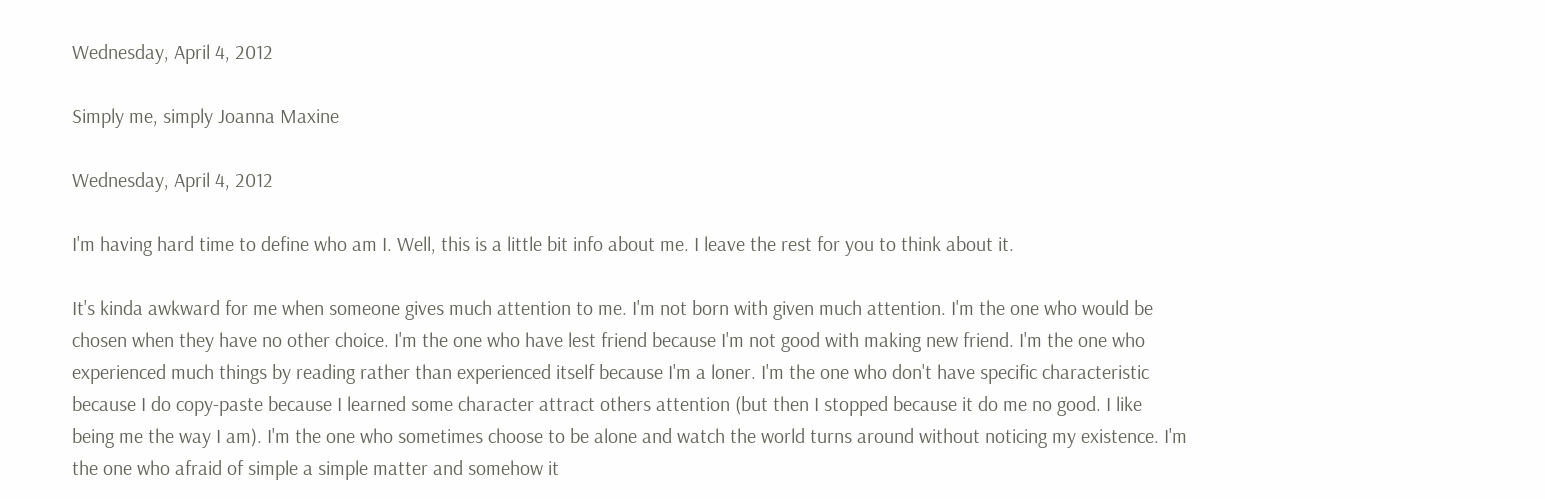Wednesday, April 4, 2012

Simply me, simply Joanna Maxine

Wednesday, April 4, 2012

I'm having hard time to define who am I. Well, this is a little bit info about me. I leave the rest for you to think about it.

It's kinda awkward for me when someone gives much attention to me. I'm not born with given much attention. I'm the one who would be chosen when they have no other choice. I'm the one who have lest friend because I'm not good with making new friend. I'm the one who experienced much things by reading rather than experienced itself because I'm a loner. I'm the one who don't have specific characteristic because I do copy-paste because I learned some character attract others attention (but then I stopped because it do me no good. I like being me the way I am). I'm the one who sometimes choose to be alone and watch the world turns around without noticing my existence. I'm the one who afraid of simple a simple matter and somehow it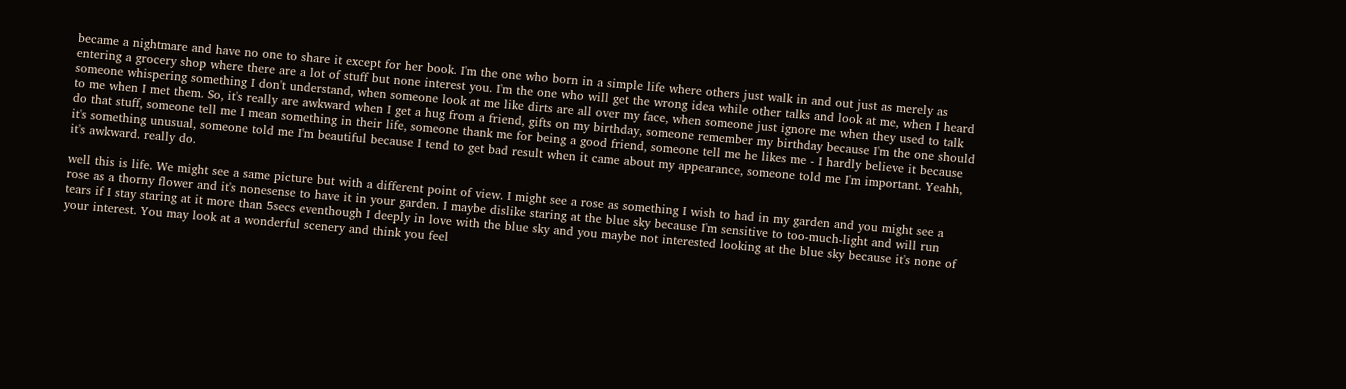became a nightmare and have no one to share it except for her book. I'm the one who born in a simple life where others just walk in and out just as merely as entering a grocery shop where there are a lot of stuff but none interest you. I'm the one who will get the wrong idea while other talks and look at me, when I heard someone whispering something I don't understand, when someone look at me like dirts are all over my face, when someone just ignore me when they used to talk to me when I met them. So, it's really are awkward when I get a hug from a friend, gifts on my birthday, someone remember my birthday because I'm the one should do that stuff, someone tell me I mean something in their life, someone thank me for being a good friend, someone tell me he likes me - I hardly believe it because it's something unusual, someone told me I'm beautiful because I tend to get bad result when it came about my appearance, someone told me I'm important. Yeahh, it's awkward. really do.

well this is life. We might see a same picture but with a different point of view. I might see a rose as something I wish to had in my garden and you might see a rose as a thorny flower and it's nonesense to have it in your garden. I maybe dislike staring at the blue sky because I'm sensitive to too-much-light and will run tears if I stay staring at it more than 5secs eventhough I deeply in love with the blue sky and you maybe not interested looking at the blue sky because it's none of your interest. You may look at a wonderful scenery and think you feel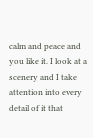calm and peace and you like it. I look at a scenery and I take attention into every detail of it that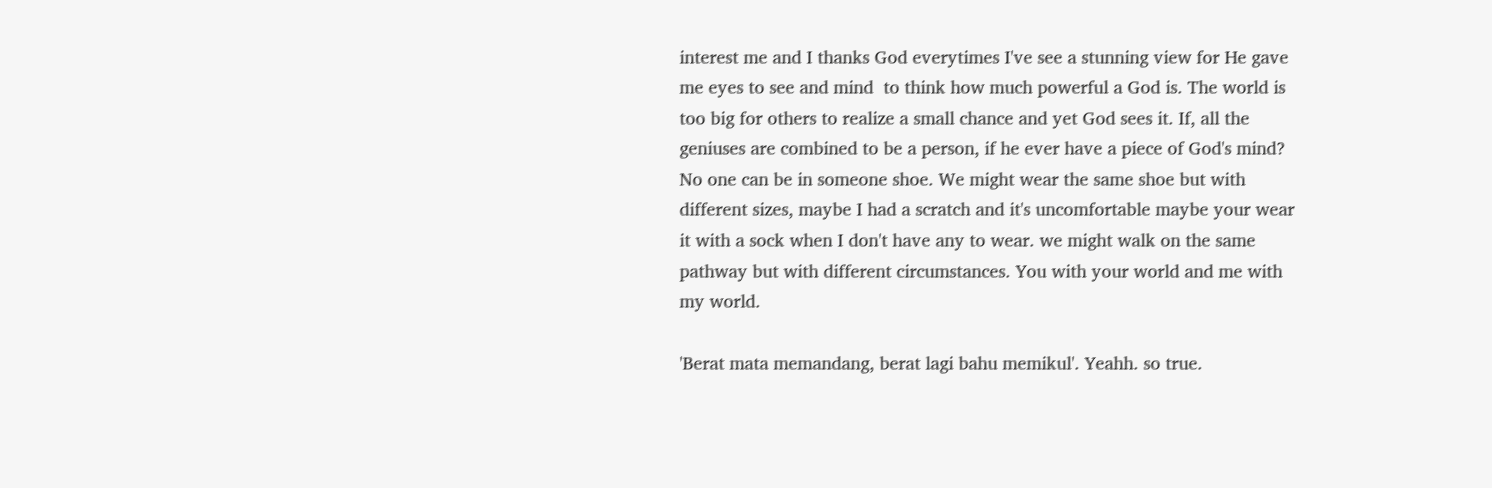interest me and I thanks God everytimes I've see a stunning view for He gave me eyes to see and mind  to think how much powerful a God is. The world is too big for others to realize a small chance and yet God sees it. If, all the geniuses are combined to be a person, if he ever have a piece of God's mind?
No one can be in someone shoe. We might wear the same shoe but with different sizes, maybe I had a scratch and it's uncomfortable maybe your wear it with a sock when I don't have any to wear. we might walk on the same pathway but with different circumstances. You with your world and me with my world.

'Berat mata memandang, berat lagi bahu memikul'. Yeahh. so true.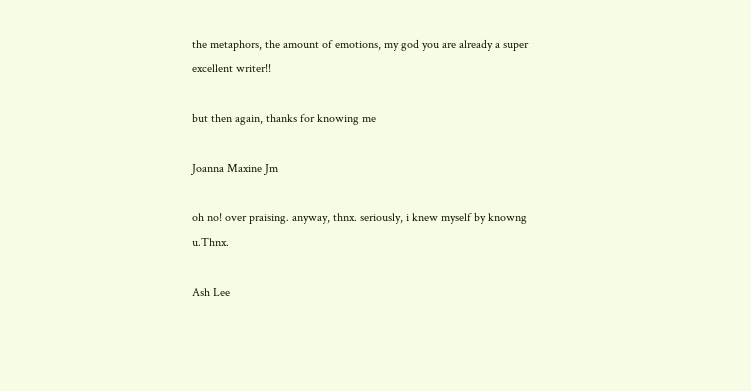the metaphors, the amount of emotions, my god you are already a super excellent writer!!

but then again, thanks for knowing me

Joanna Maxine Jm

oh no! over praising. anyway, thnx. seriously, i knew myself by knowng u.Thnx.

Ash Lee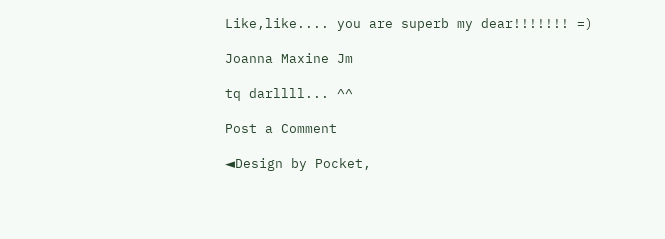Like,like.... you are superb my dear!!!!!!! =)

Joanna Maxine Jm

tq darllll... ^^

Post a Comment

◄Design by Pocket,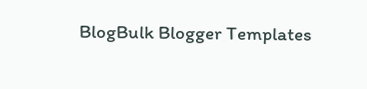BlogBulk Blogger Templates